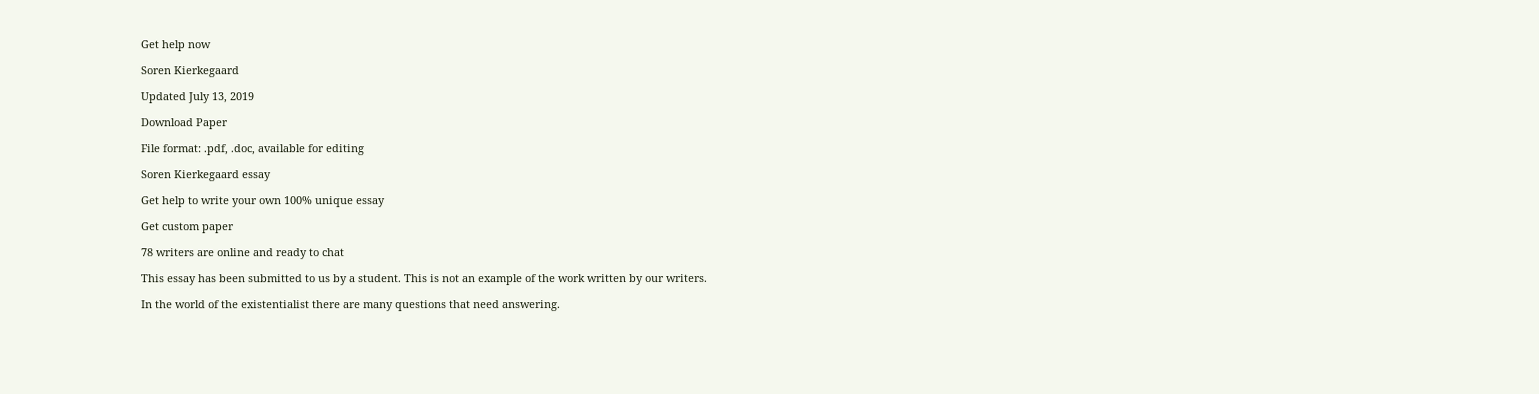Get help now

Soren Kierkegaard

Updated July 13, 2019

Download Paper

File format: .pdf, .doc, available for editing

Soren Kierkegaard essay

Get help to write your own 100% unique essay

Get custom paper

78 writers are online and ready to chat

This essay has been submitted to us by a student. This is not an example of the work written by our writers.

In the world of the existentialist there are many questions that need answering.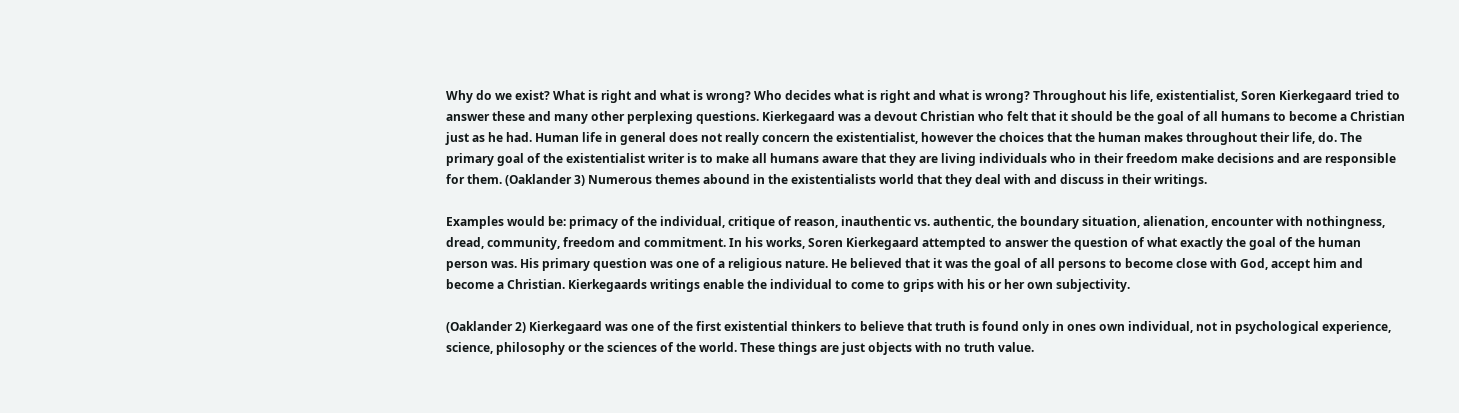Why do we exist? What is right and what is wrong? Who decides what is right and what is wrong? Throughout his life, existentialist, Soren Kierkegaard tried to answer these and many other perplexing questions. Kierkegaard was a devout Christian who felt that it should be the goal of all humans to become a Christian just as he had. Human life in general does not really concern the existentialist, however the choices that the human makes throughout their life, do. The primary goal of the existentialist writer is to make all humans aware that they are living individuals who in their freedom make decisions and are responsible for them. (Oaklander 3) Numerous themes abound in the existentialists world that they deal with and discuss in their writings.

Examples would be: primacy of the individual, critique of reason, inauthentic vs. authentic, the boundary situation, alienation, encounter with nothingness, dread, community, freedom and commitment. In his works, Soren Kierkegaard attempted to answer the question of what exactly the goal of the human person was. His primary question was one of a religious nature. He believed that it was the goal of all persons to become close with God, accept him and become a Christian. Kierkegaards writings enable the individual to come to grips with his or her own subjectivity.

(Oaklander 2) Kierkegaard was one of the first existential thinkers to believe that truth is found only in ones own individual, not in psychological experience, science, philosophy or the sciences of the world. These things are just objects with no truth value.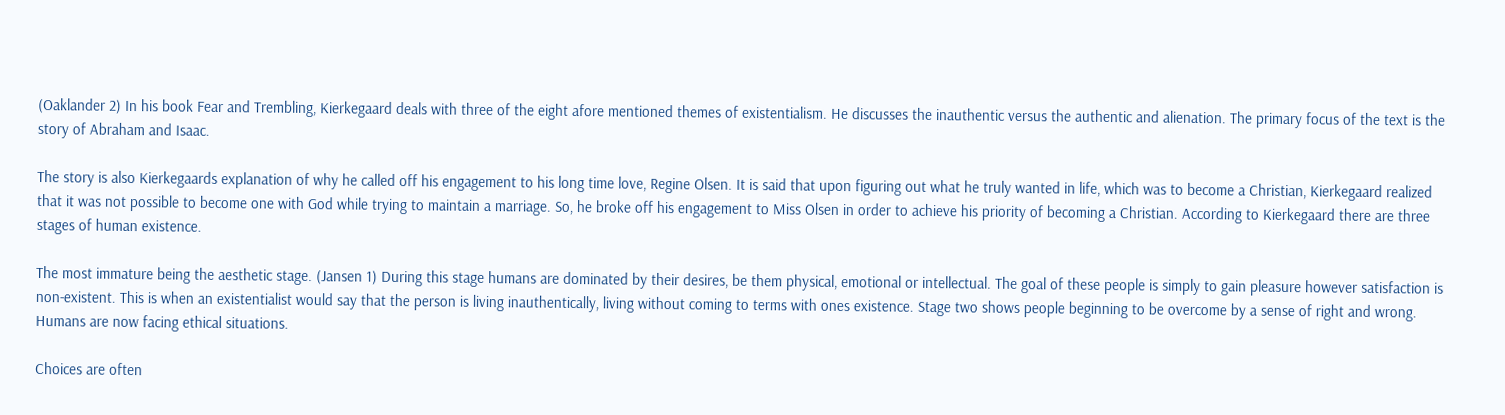(Oaklander 2) In his book Fear and Trembling, Kierkegaard deals with three of the eight afore mentioned themes of existentialism. He discusses the inauthentic versus the authentic and alienation. The primary focus of the text is the story of Abraham and Isaac.

The story is also Kierkegaards explanation of why he called off his engagement to his long time love, Regine Olsen. It is said that upon figuring out what he truly wanted in life, which was to become a Christian, Kierkegaard realized that it was not possible to become one with God while trying to maintain a marriage. So, he broke off his engagement to Miss Olsen in order to achieve his priority of becoming a Christian. According to Kierkegaard there are three stages of human existence.

The most immature being the aesthetic stage. (Jansen 1) During this stage humans are dominated by their desires, be them physical, emotional or intellectual. The goal of these people is simply to gain pleasure however satisfaction is non-existent. This is when an existentialist would say that the person is living inauthentically, living without coming to terms with ones existence. Stage two shows people beginning to be overcome by a sense of right and wrong. Humans are now facing ethical situations.

Choices are often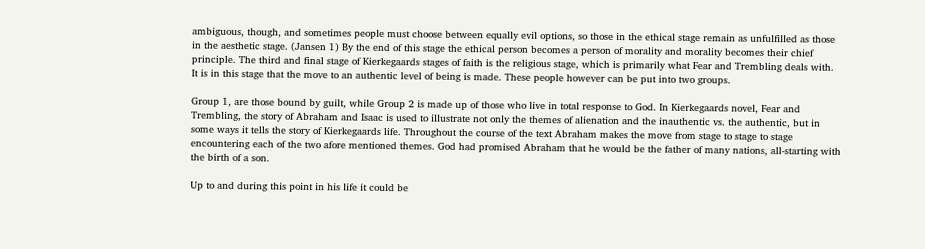ambiguous, though, and sometimes people must choose between equally evil options, so those in the ethical stage remain as unfulfilled as those in the aesthetic stage. (Jansen 1) By the end of this stage the ethical person becomes a person of morality and morality becomes their chief principle. The third and final stage of Kierkegaards stages of faith is the religious stage, which is primarily what Fear and Trembling deals with. It is in this stage that the move to an authentic level of being is made. These people however can be put into two groups.

Group 1, are those bound by guilt, while Group 2 is made up of those who live in total response to God. In Kierkegaards novel, Fear and Trembling, the story of Abraham and Isaac is used to illustrate not only the themes of alienation and the inauthentic vs. the authentic, but in some ways it tells the story of Kierkegaards life. Throughout the course of the text Abraham makes the move from stage to stage to stage encountering each of the two afore mentioned themes. God had promised Abraham that he would be the father of many nations, all-starting with the birth of a son.

Up to and during this point in his life it could be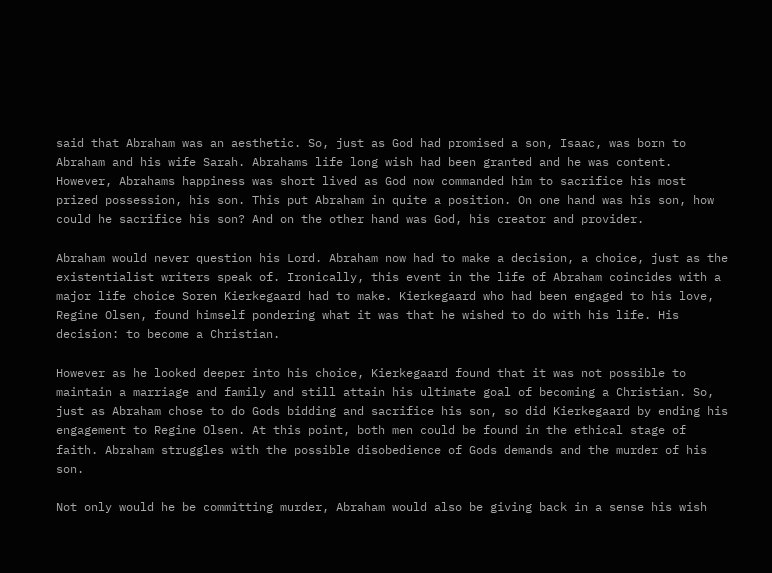said that Abraham was an aesthetic. So, just as God had promised a son, Isaac, was born to Abraham and his wife Sarah. Abrahams life long wish had been granted and he was content. However, Abrahams happiness was short lived as God now commanded him to sacrifice his most prized possession, his son. This put Abraham in quite a position. On one hand was his son, how could he sacrifice his son? And on the other hand was God, his creator and provider.

Abraham would never question his Lord. Abraham now had to make a decision, a choice, just as the existentialist writers speak of. Ironically, this event in the life of Abraham coincides with a major life choice Soren Kierkegaard had to make. Kierkegaard who had been engaged to his love, Regine Olsen, found himself pondering what it was that he wished to do with his life. His decision: to become a Christian.

However as he looked deeper into his choice, Kierkegaard found that it was not possible to maintain a marriage and family and still attain his ultimate goal of becoming a Christian. So, just as Abraham chose to do Gods bidding and sacrifice his son, so did Kierkegaard by ending his engagement to Regine Olsen. At this point, both men could be found in the ethical stage of faith. Abraham struggles with the possible disobedience of Gods demands and the murder of his son.

Not only would he be committing murder, Abraham would also be giving back in a sense his wish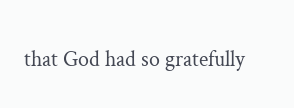that God had so gratefully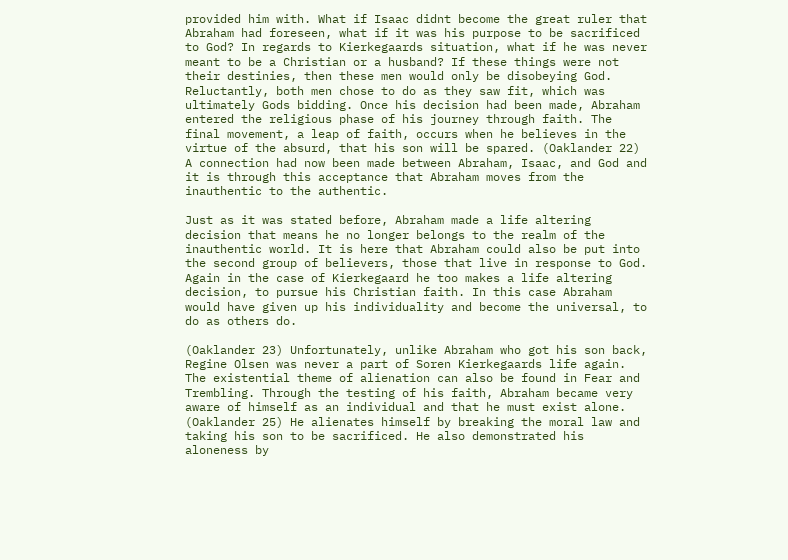provided him with. What if Isaac didnt become the great ruler that Abraham had foreseen, what if it was his purpose to be sacrificed to God? In regards to Kierkegaards situation, what if he was never meant to be a Christian or a husband? If these things were not their destinies, then these men would only be disobeying God. Reluctantly, both men chose to do as they saw fit, which was ultimately Gods bidding. Once his decision had been made, Abraham entered the religious phase of his journey through faith. The final movement, a leap of faith, occurs when he believes in the virtue of the absurd, that his son will be spared. (Oaklander 22) A connection had now been made between Abraham, Isaac, and God and it is through this acceptance that Abraham moves from the inauthentic to the authentic.

Just as it was stated before, Abraham made a life altering decision that means he no longer belongs to the realm of the inauthentic world. It is here that Abraham could also be put into the second group of believers, those that live in response to God. Again in the case of Kierkegaard he too makes a life altering decision, to pursue his Christian faith. In this case Abraham would have given up his individuality and become the universal, to do as others do.

(Oaklander 23) Unfortunately, unlike Abraham who got his son back, Regine Olsen was never a part of Soren Kierkegaards life again. The existential theme of alienation can also be found in Fear and Trembling. Through the testing of his faith, Abraham became very aware of himself as an individual and that he must exist alone. (Oaklander 25) He alienates himself by breaking the moral law and taking his son to be sacrificed. He also demonstrated his aloneness by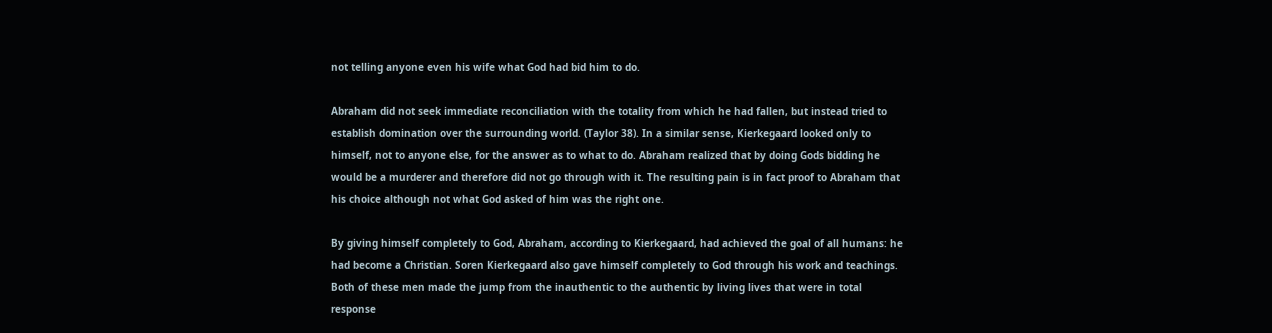not telling anyone even his wife what God had bid him to do.

Abraham did not seek immediate reconciliation with the totality from which he had fallen, but instead tried to establish domination over the surrounding world. (Taylor 38). In a similar sense, Kierkegaard looked only to himself, not to anyone else, for the answer as to what to do. Abraham realized that by doing Gods bidding he would be a murderer and therefore did not go through with it. The resulting pain is in fact proof to Abraham that his choice although not what God asked of him was the right one.

By giving himself completely to God, Abraham, according to Kierkegaard, had achieved the goal of all humans: he had become a Christian. Soren Kierkegaard also gave himself completely to God through his work and teachings. Both of these men made the jump from the inauthentic to the authentic by living lives that were in total response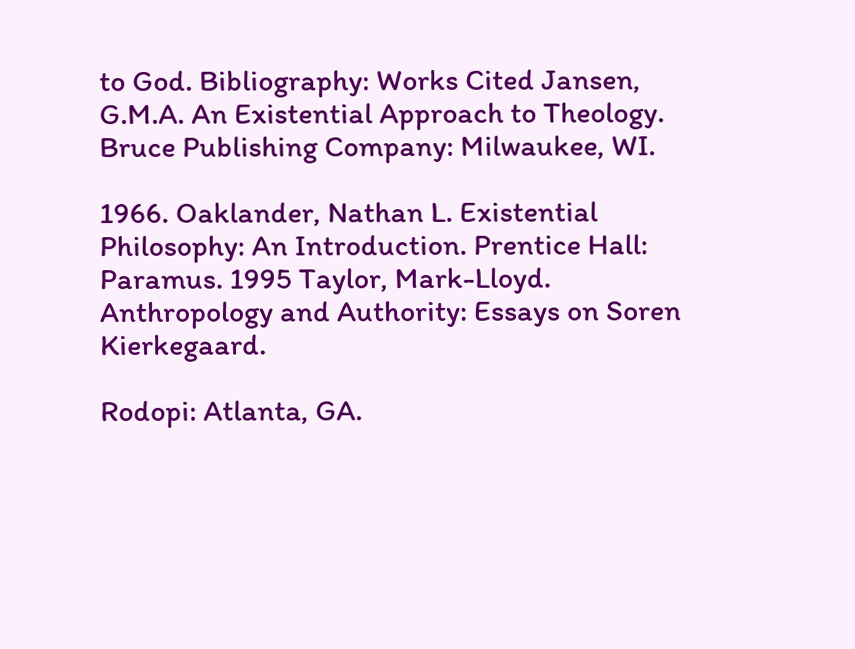to God. Bibliography: Works Cited Jansen, G.M.A. An Existential Approach to Theology. Bruce Publishing Company: Milwaukee, WI.

1966. Oaklander, Nathan L. Existential Philosophy: An Introduction. Prentice Hall: Paramus. 1995 Taylor, Mark-Lloyd. Anthropology and Authority: Essays on Soren Kierkegaard.

Rodopi: Atlanta, GA.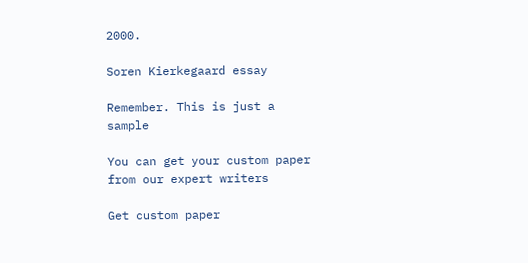2000.

Soren Kierkegaard essay

Remember. This is just a sample

You can get your custom paper from our expert writers

Get custom paper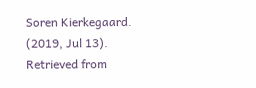Soren Kierkegaard. (2019, Jul 13). Retrieved from